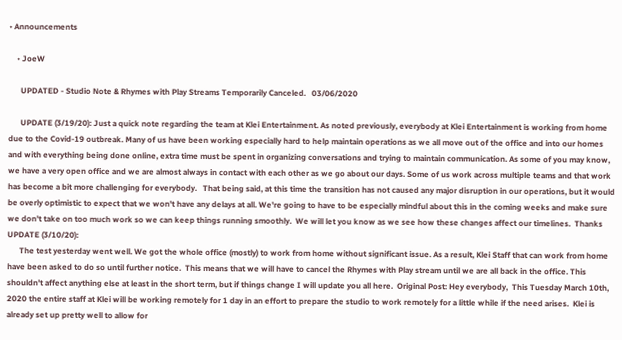• Announcements

    • JoeW

      UPDATED - Studio Note & Rhymes with Play Streams Temporarily Canceled.   03/06/2020

      UPDATE (3/19/20): Just a quick note regarding the team at Klei Entertainment. As noted previously, everybody at Klei Entertainment is working from home due to the Covid-19 outbreak. Many of us have been working especially hard to help maintain operations as we all move out of the office and into our homes and with everything being done online, extra time must be spent in organizing conversations and trying to maintain communication. As some of you may know, we have a very open office and we are almost always in contact with each other as we go about our days. Some of us work across multiple teams and that work has become a bit more challenging for everybody.   That being said, at this time the transition has not caused any major disruption in our operations, but it would be overly optimistic to expect that we won't have any delays at all. We're going to have to be especially mindful about this in the coming weeks and make sure we don't take on too much work so we can keep things running smoothly.  We will let you know as we see how these changes affect our timelines.  Thanks UPDATE (3/10/20):
      The test yesterday went well. We got the whole office (mostly) to work from home without significant issue. As a result, Klei Staff that can work from home have been asked to do so until further notice.  This means that we will have to cancel the Rhymes with Play stream until we are all back in the office. This shouldn't affect anything else at least in the short term, but if things change I will update you all here.  Original Post: Hey everybody,  This Tuesday March 10th, 2020 the entire staff at Klei will be working remotely for 1 day in an effort to prepare the studio to work remotely for a little while if the need arises.  Klei is already set up pretty well to allow for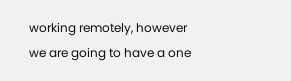working remotely, however we are going to have a one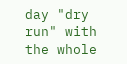day "dry run" with the whole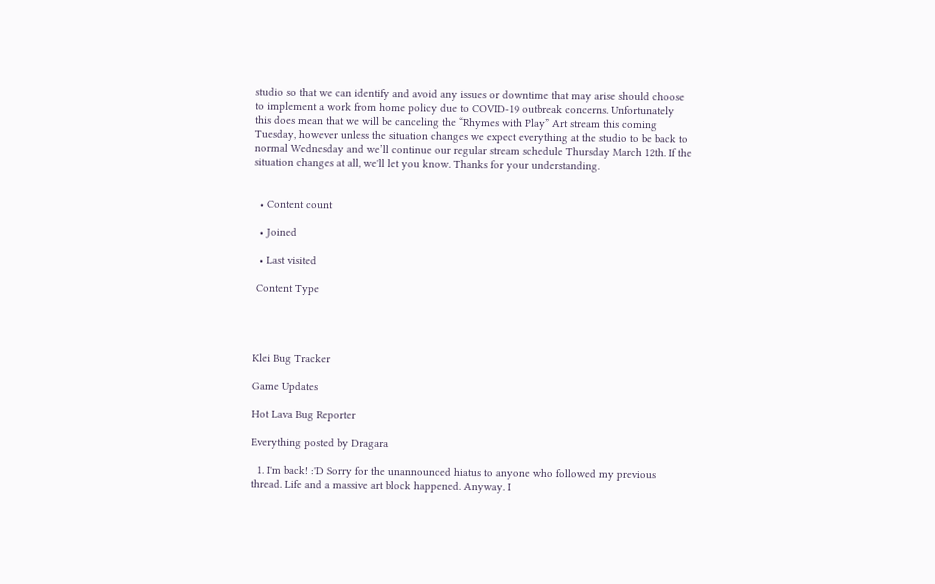studio so that we can identify and avoid any issues or downtime that may arise should choose to implement a work from home policy due to COVID-19 outbreak concerns. Unfortunately this does mean that we will be canceling the “Rhymes with Play” Art stream this coming Tuesday, however unless the situation changes we expect everything at the studio to be back to normal Wednesday and we’ll continue our regular stream schedule Thursday March 12th. If the situation changes at all, we'll let you know. Thanks for your understanding.


  • Content count

  • Joined

  • Last visited

 Content Type




Klei Bug Tracker

Game Updates

Hot Lava Bug Reporter

Everything posted by Dragara

  1. I'm back! :'D Sorry for the unannounced hiatus to anyone who followed my previous thread. Life and a massive art block happened. Anyway. I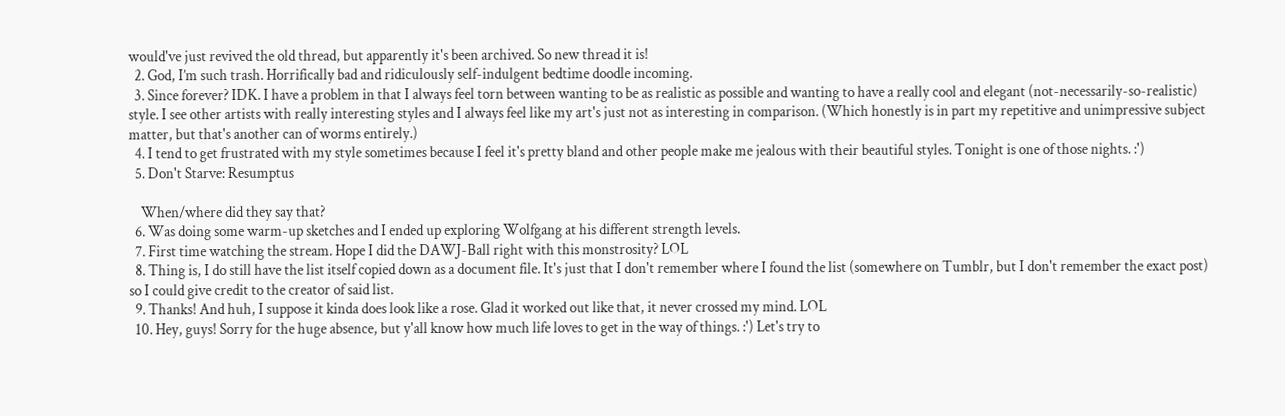would've just revived the old thread, but apparently it's been archived. So new thread it is!
  2. God, I’m such trash. Horrifically bad and ridiculously self-indulgent bedtime doodle incoming.
  3. Since forever? IDK. I have a problem in that I always feel torn between wanting to be as realistic as possible and wanting to have a really cool and elegant (not-necessarily-so-realistic) style. I see other artists with really interesting styles and I always feel like my art's just not as interesting in comparison. (Which honestly is in part my repetitive and unimpressive subject matter, but that's another can of worms entirely.)
  4. I tend to get frustrated with my style sometimes because I feel it's pretty bland and other people make me jealous with their beautiful styles. Tonight is one of those nights. :')
  5. Don't Starve: Resumptus

    When/where did they say that?
  6. Was doing some warm-up sketches and I ended up exploring Wolfgang at his different strength levels.
  7. First time watching the stream. Hope I did the DAWJ-Ball right with this monstrosity? LOL
  8. Thing is, I do still have the list itself copied down as a document file. It's just that I don't remember where I found the list (somewhere on Tumblr, but I don't remember the exact post) so I could give credit to the creator of said list.
  9. Thanks! And huh, I suppose it kinda does look like a rose. Glad it worked out like that, it never crossed my mind. LOL
  10. Hey, guys! Sorry for the huge absence, but y'all know how much life loves to get in the way of things. :') Let's try to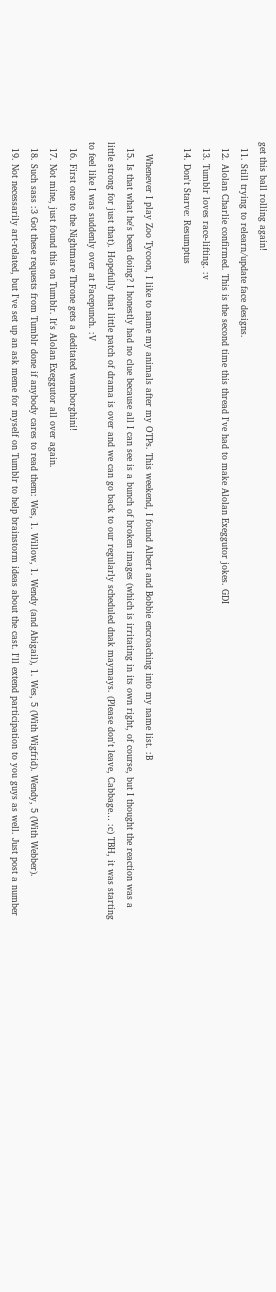get this ball rolling again!
  11. Still trying to relearn/update face designs.
  12. Alolan Charlie confirmed. This is the second time this thread I've had to make Alolan Exeggutor jokes. GDI
  13. Tumblr loves race-lifting. :v
  14. Don't Starve: Resumptus

    Whenever I play Zoo Tycoon, I like to name my animals after my OTPs. This weekend, I found Albert and Bobbie encroaching into my name list. :B
  15. Is that what he's been doing? I honestly had no clue because all I can see is a bunch of broken images (which is irritating in its own right, of course, but I thought the reaction was a little strong for just that). Hopefully that little patch of drama is over and we can go back to our regularly scheduled dnak maymays. (Please don't leave, Cabbage… :c) TBH, it was starting to feel like I was suddenly over at Facepunch. :V
  16. First one to the Nightmare Throne gets a deditated wamborghini!
  17. Not mine, just found this on Tumblr. It's Alolan Exeggutor all over again.
  18. Such sass :3 Got these requests from Tumblr done if anybody cares to read them: Wes, 1. Willow, 1. Wendy (and Abigail), 1. Wes, 5 (With Wigfrid). Wendy, 5 (With Webber).
  19. Not necessarily art-related, but I've set up an ask meme for myself on Tumblr to help brainstorm ideas about the cast. I'll extend participation to you guys as well. Just post a number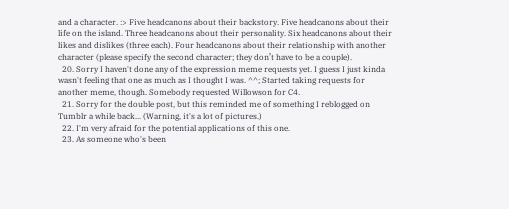and a character. :> Five headcanons about their backstory. Five headcanons about their life on the island. Three headcanons about their personality. Six headcanons about their likes and dislikes (three each). Four headcanons about their relationship with another character (please specify the second character; they don’t have to be a couple).
  20. Sorry I haven't done any of the expression meme requests yet. I guess I just kinda wasn't feeling that one as much as I thought I was. ^^; Started taking requests for another meme, though. Somebody requested Willowson for C4.
  21. Sorry for the double post, but this reminded me of something I reblogged on Tumblr a while back... (Warning, it's a lot of pictures.)
  22. I'm very afraid for the potential applications of this one.
  23. As someone who's been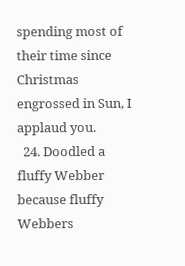spending most of their time since Christmas engrossed in Sun, I applaud you.
  24. Doodled a fluffy Webber because fluffy Webbers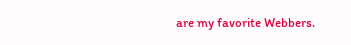are my favorite Webbers.